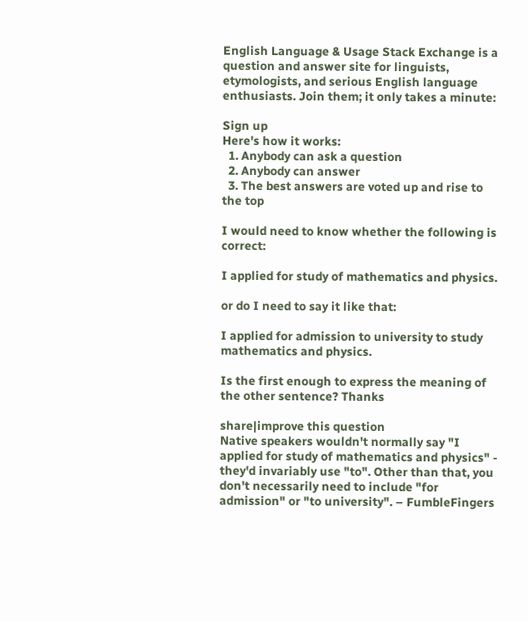English Language & Usage Stack Exchange is a question and answer site for linguists, etymologists, and serious English language enthusiasts. Join them; it only takes a minute:

Sign up
Here's how it works:
  1. Anybody can ask a question
  2. Anybody can answer
  3. The best answers are voted up and rise to the top

I would need to know whether the following is correct:

I applied for study of mathematics and physics.

or do I need to say it like that:

I applied for admission to university to study mathematics and physics.

Is the first enough to express the meaning of the other sentence? Thanks

share|improve this question
Native speakers wouldn't normally say "I applied for study of mathematics and physics" - they'd invariably use "to". Other than that, you don't necessarily need to include "for admission" or "to university". – FumbleFingers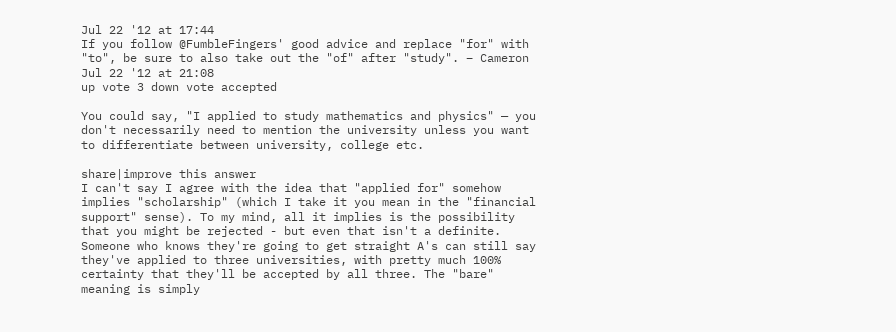Jul 22 '12 at 17:44
If you follow @FumbleFingers' good advice and replace "for" with "to", be sure to also take out the "of" after "study". – Cameron Jul 22 '12 at 21:08
up vote 3 down vote accepted

You could say, "I applied to study mathematics and physics" — you don't necessarily need to mention the university unless you want to differentiate between university, college etc.

share|improve this answer
I can't say I agree with the idea that "applied for" somehow implies "scholarship" (which I take it you mean in the "financial support" sense). To my mind, all it implies is the possibility that you might be rejected - but even that isn't a definite. Someone who knows they're going to get straight A's can still say they've applied to three universities, with pretty much 100% certainty that they'll be accepted by all three. The "bare" meaning is simply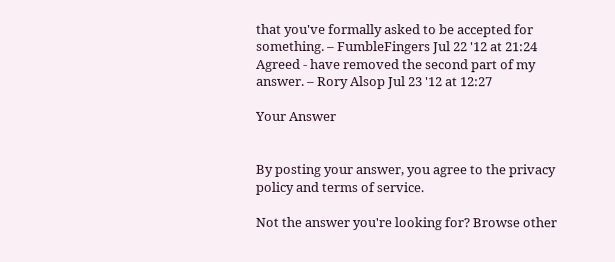that you've formally asked to be accepted for something. – FumbleFingers Jul 22 '12 at 21:24
Agreed - have removed the second part of my answer. – Rory Alsop Jul 23 '12 at 12:27

Your Answer


By posting your answer, you agree to the privacy policy and terms of service.

Not the answer you're looking for? Browse other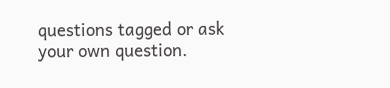questions tagged or ask your own question.